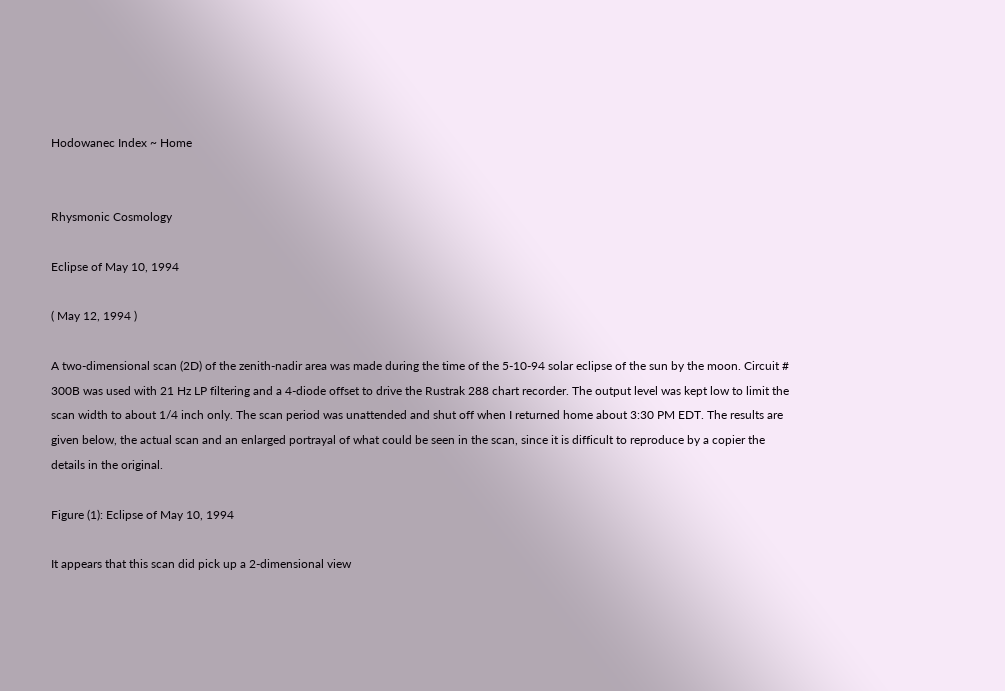Hodowanec Index ~ Home


Rhysmonic Cosmology

Eclipse of May 10, 1994

( May 12, 1994 )

A two-dimensional scan (2D) of the zenith-nadir area was made during the time of the 5-10-94 solar eclipse of the sun by the moon. Circuit # 300B was used with 21 Hz LP filtering and a 4-diode offset to drive the Rustrak 288 chart recorder. The output level was kept low to limit the scan width to about 1/4 inch only. The scan period was unattended and shut off when I returned home about 3:30 PM EDT. The results are given below, the actual scan and an enlarged portrayal of what could be seen in the scan, since it is difficult to reproduce by a copier the details in the original.

Figure (1): Eclipse of May 10, 1994

It appears that this scan did pick up a 2-dimensional view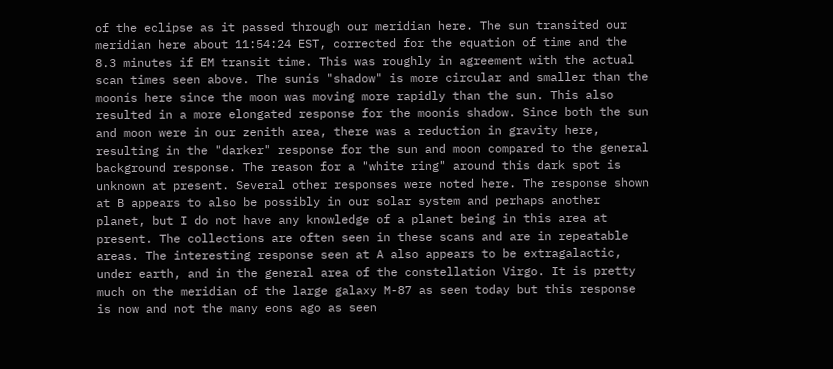of the eclipse as it passed through our meridian here. The sun transited our meridian here about 11:54:24 EST, corrected for the equation of time and the 8.3 minutes if EM transit time. This was roughly in agreement with the actual scan times seen above. The sunís "shadow" is more circular and smaller than the moonís here since the moon was moving more rapidly than the sun. This also resulted in a more elongated response for the moonís shadow. Since both the sun and moon were in our zenith area, there was a reduction in gravity here, resulting in the "darker" response for the sun and moon compared to the general background response. The reason for a "white ring" around this dark spot is unknown at present. Several other responses were noted here. The response shown at B appears to also be possibly in our solar system and perhaps another planet, but I do not have any knowledge of a planet being in this area at present. The collections are often seen in these scans and are in repeatable areas. The interesting response seen at A also appears to be extragalactic, under earth, and in the general area of the constellation Virgo. It is pretty much on the meridian of the large galaxy M-87 as seen today but this response is now and not the many eons ago as seen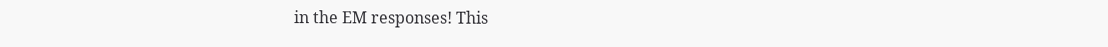in the EM responses! This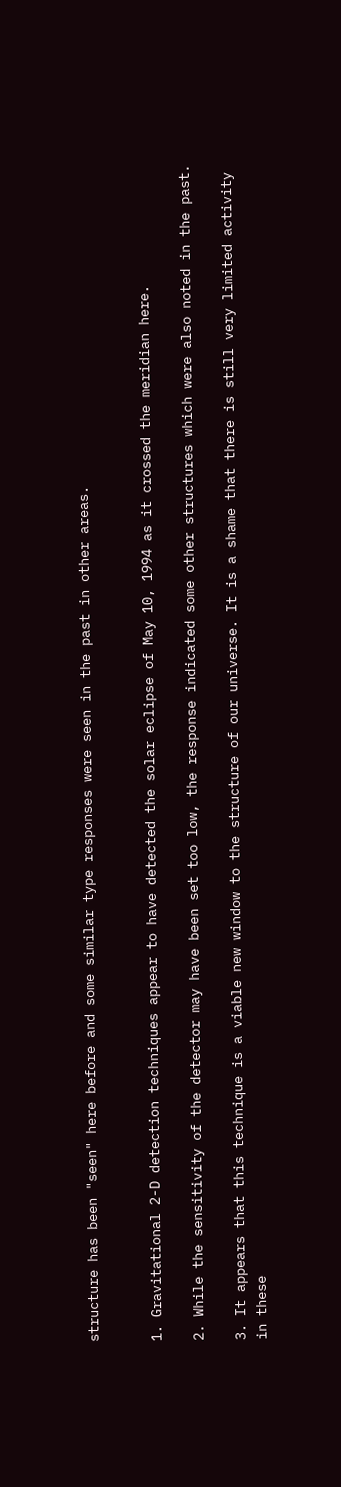structure has been "seen" here before and some similar type responses were seen in the past in other areas.


1. Gravitational 2-D detection techniques appear to have detected the solar eclipse of May 10, 1994 as it crossed the meridian here.

2. While the sensitivity of the detector may have been set too low, the response indicated some other structures which were also noted in the past.

3. It appears that this technique is a viable new window to the structure of our universe. It is a shame that there is still very limited activity in these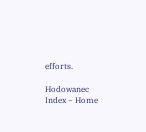efforts.

Hodowanec Index ~ Home